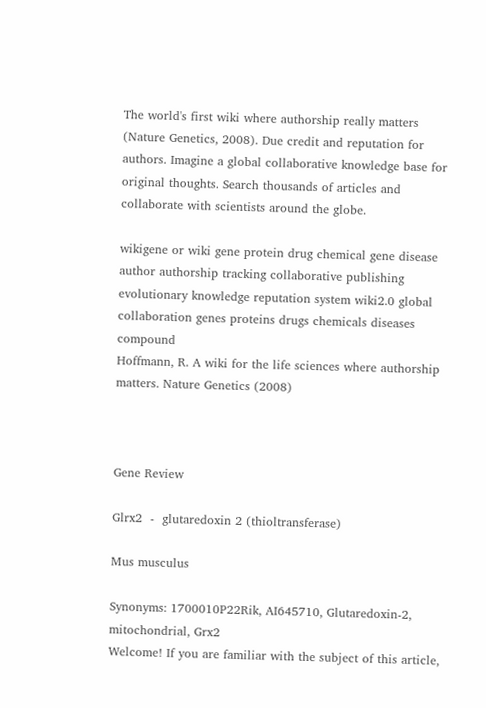The world's first wiki where authorship really matters (Nature Genetics, 2008). Due credit and reputation for authors. Imagine a global collaborative knowledge base for original thoughts. Search thousands of articles and collaborate with scientists around the globe.

wikigene or wiki gene protein drug chemical gene disease author authorship tracking collaborative publishing evolutionary knowledge reputation system wiki2.0 global collaboration genes proteins drugs chemicals diseases compound
Hoffmann, R. A wiki for the life sciences where authorship matters. Nature Genetics (2008)



Gene Review

Glrx2  -  glutaredoxin 2 (thioltransferase)

Mus musculus

Synonyms: 1700010P22Rik, AI645710, Glutaredoxin-2, mitochondrial, Grx2
Welcome! If you are familiar with the subject of this article,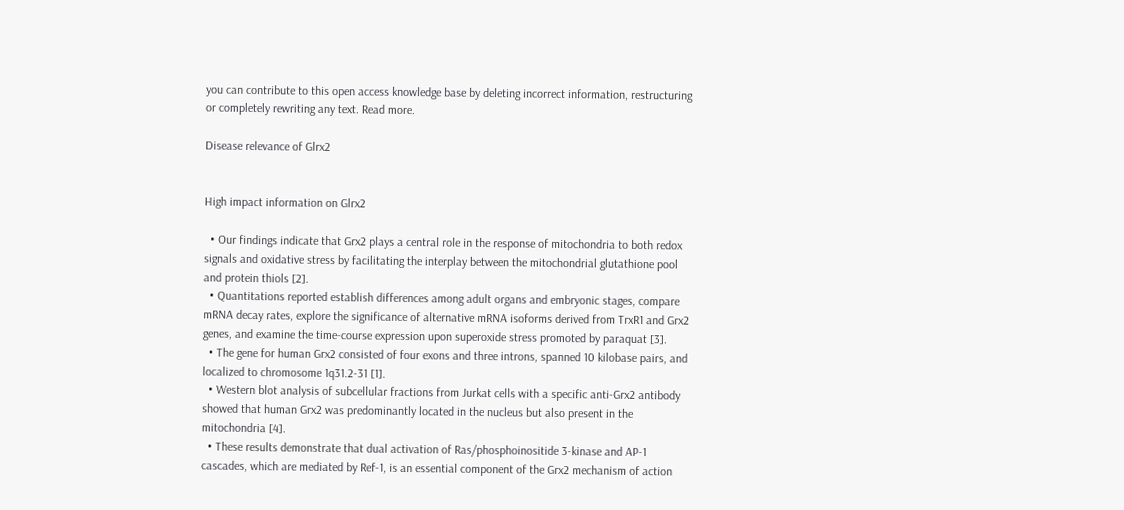you can contribute to this open access knowledge base by deleting incorrect information, restructuring or completely rewriting any text. Read more.

Disease relevance of Glrx2


High impact information on Glrx2

  • Our findings indicate that Grx2 plays a central role in the response of mitochondria to both redox signals and oxidative stress by facilitating the interplay between the mitochondrial glutathione pool and protein thiols [2].
  • Quantitations reported establish differences among adult organs and embryonic stages, compare mRNA decay rates, explore the significance of alternative mRNA isoforms derived from TrxR1 and Grx2 genes, and examine the time-course expression upon superoxide stress promoted by paraquat [3].
  • The gene for human Grx2 consisted of four exons and three introns, spanned 10 kilobase pairs, and localized to chromosome 1q31.2-31 [1].
  • Western blot analysis of subcellular fractions from Jurkat cells with a specific anti-Grx2 antibody showed that human Grx2 was predominantly located in the nucleus but also present in the mitochondria [4].
  • These results demonstrate that dual activation of Ras/phosphoinositide 3-kinase and AP-1 cascades, which are mediated by Ref-1, is an essential component of the Grx2 mechanism of action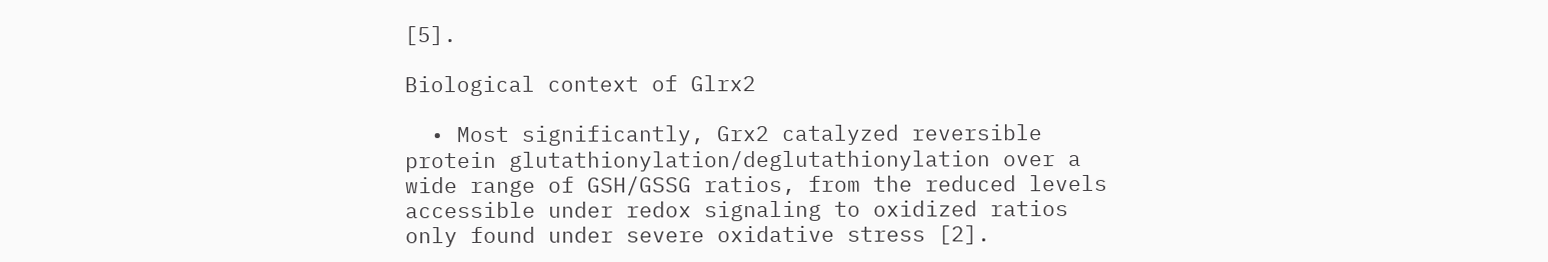[5].

Biological context of Glrx2

  • Most significantly, Grx2 catalyzed reversible protein glutathionylation/deglutathionylation over a wide range of GSH/GSSG ratios, from the reduced levels accessible under redox signaling to oxidized ratios only found under severe oxidative stress [2].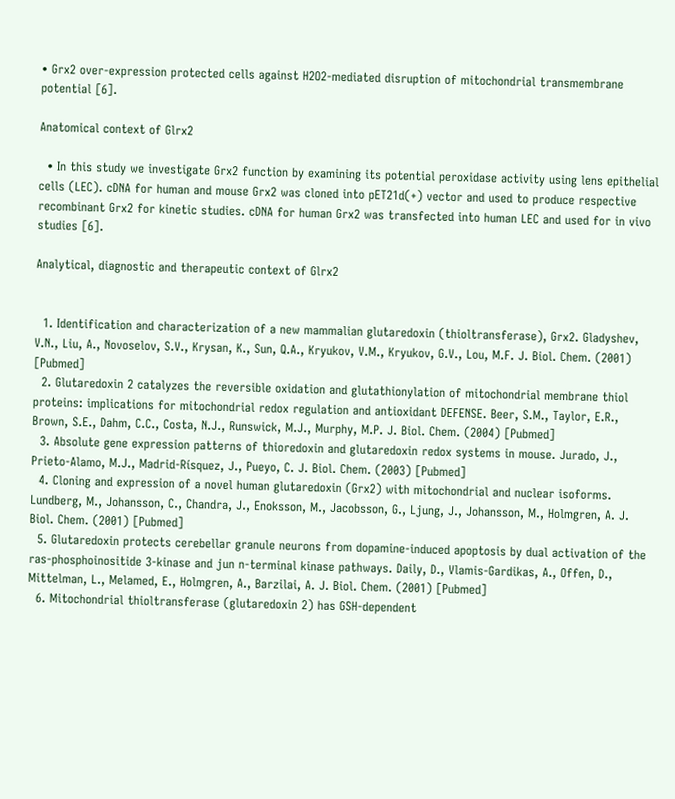• Grx2 over-expression protected cells against H2O2-mediated disruption of mitochondrial transmembrane potential [6].

Anatomical context of Glrx2

  • In this study we investigate Grx2 function by examining its potential peroxidase activity using lens epithelial cells (LEC). cDNA for human and mouse Grx2 was cloned into pET21d(+) vector and used to produce respective recombinant Grx2 for kinetic studies. cDNA for human Grx2 was transfected into human LEC and used for in vivo studies [6].

Analytical, diagnostic and therapeutic context of Glrx2


  1. Identification and characterization of a new mammalian glutaredoxin (thioltransferase), Grx2. Gladyshev, V.N., Liu, A., Novoselov, S.V., Krysan, K., Sun, Q.A., Kryukov, V.M., Kryukov, G.V., Lou, M.F. J. Biol. Chem. (2001) [Pubmed]
  2. Glutaredoxin 2 catalyzes the reversible oxidation and glutathionylation of mitochondrial membrane thiol proteins: implications for mitochondrial redox regulation and antioxidant DEFENSE. Beer, S.M., Taylor, E.R., Brown, S.E., Dahm, C.C., Costa, N.J., Runswick, M.J., Murphy, M.P. J. Biol. Chem. (2004) [Pubmed]
  3. Absolute gene expression patterns of thioredoxin and glutaredoxin redox systems in mouse. Jurado, J., Prieto-Alamo, M.J., Madrid-Rísquez, J., Pueyo, C. J. Biol. Chem. (2003) [Pubmed]
  4. Cloning and expression of a novel human glutaredoxin (Grx2) with mitochondrial and nuclear isoforms. Lundberg, M., Johansson, C., Chandra, J., Enoksson, M., Jacobsson, G., Ljung, J., Johansson, M., Holmgren, A. J. Biol. Chem. (2001) [Pubmed]
  5. Glutaredoxin protects cerebellar granule neurons from dopamine-induced apoptosis by dual activation of the ras-phosphoinositide 3-kinase and jun n-terminal kinase pathways. Daily, D., Vlamis-Gardikas, A., Offen, D., Mittelman, L., Melamed, E., Holmgren, A., Barzilai, A. J. Biol. Chem. (2001) [Pubmed]
  6. Mitochondrial thioltransferase (glutaredoxin 2) has GSH-dependent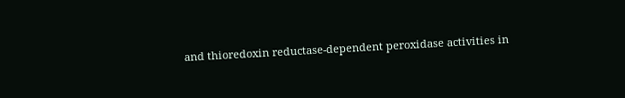and thioredoxin reductase-dependent peroxidase activities in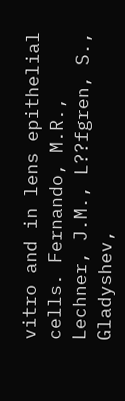vitro and in lens epithelial cells. Fernando, M.R., Lechner, J.M., L??fgren, S., Gladyshev,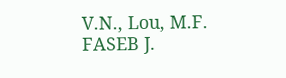V.N., Lou, M.F. FASEB J.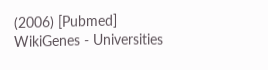(2006) [Pubmed]
WikiGenes - Universities